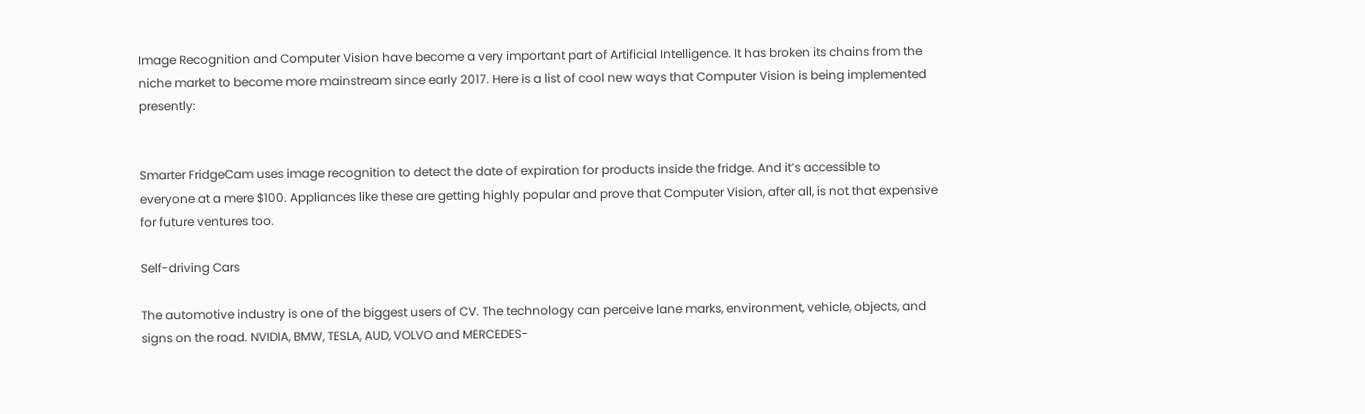Image Recognition and Computer Vision have become a very important part of Artificial Intelligence. It has broken its chains from the niche market to become more mainstream since early 2017. Here is a list of cool new ways that Computer Vision is being implemented presently:


Smarter FridgeCam uses image recognition to detect the date of expiration for products inside the fridge. And it’s accessible to everyone at a mere $100. Appliances like these are getting highly popular and prove that Computer Vision, after all, is not that expensive for future ventures too.

Self-driving Cars

The automotive industry is one of the biggest users of CV. The technology can perceive lane marks, environment, vehicle, objects, and signs on the road. NVIDIA, BMW, TESLA, AUD, VOLVO and MERCEDES-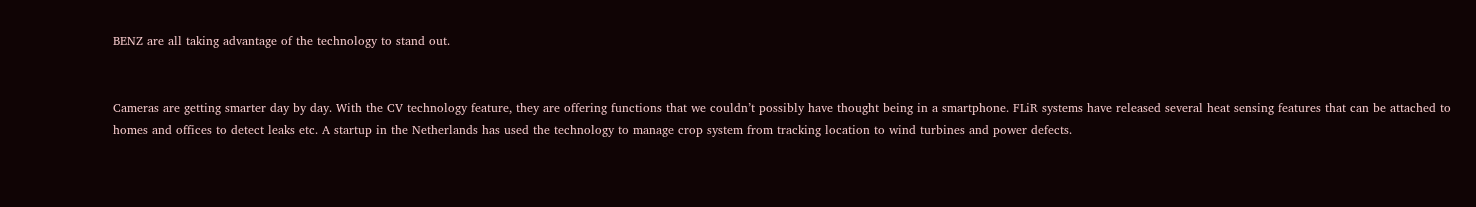BENZ are all taking advantage of the technology to stand out.


Cameras are getting smarter day by day. With the CV technology feature, they are offering functions that we couldn’t possibly have thought being in a smartphone. FLiR systems have released several heat sensing features that can be attached to homes and offices to detect leaks etc. A startup in the Netherlands has used the technology to manage crop system from tracking location to wind turbines and power defects.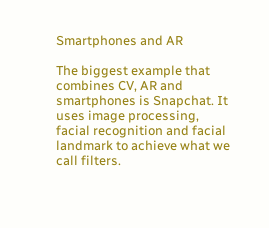Smartphones and AR

The biggest example that combines CV, AR and smartphones is Snapchat. It uses image processing, facial recognition and facial landmark to achieve what we call filters.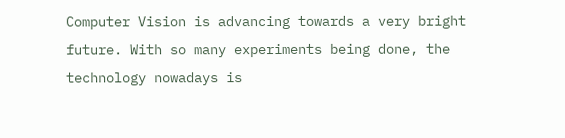Computer Vision is advancing towards a very bright future. With so many experiments being done, the technology nowadays is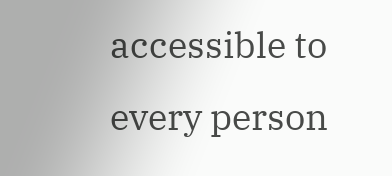accessible to every person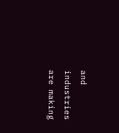and industries are making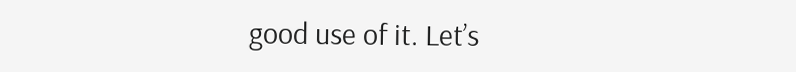good use of it. Let’s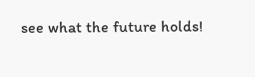see what the future holds!